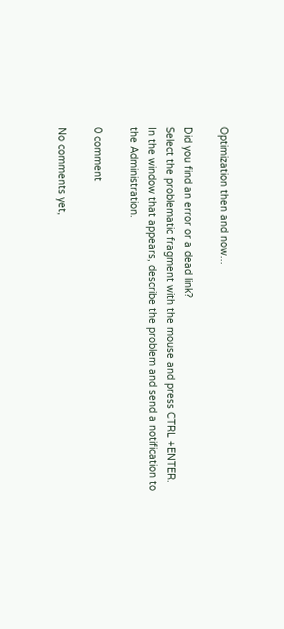Optimization then and now...

Did you find an error or a dead link?
Select the problematic fragment with the mouse and press CTRL +ENTER.
In the window that appears, describe the problem and send a notification to the Administration.

0 comment

No comments yet,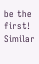be the first!
Similar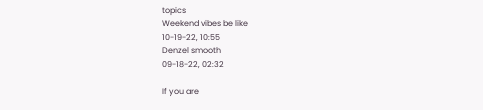topics
Weekend vibes be like
10-19-22, 10:55
Denzel smooth
09-18-22, 02:32

If you are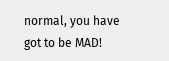normal, you have got to be MAD!